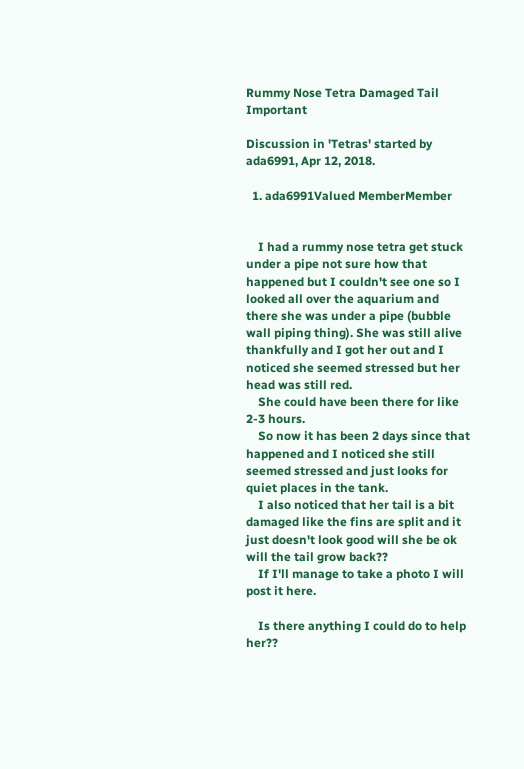Rummy Nose Tetra Damaged Tail Important

Discussion in 'Tetras' started by ada6991, Apr 12, 2018.

  1. ada6991Valued MemberMember


    I had a rummy nose tetra get stuck under a pipe not sure how that happened but I couldn't see one so I looked all over the aquarium and there she was under a pipe (bubble wall piping thing). She was still alive thankfully and I got her out and I noticed she seemed stressed but her head was still red.
    She could have been there for like 2-3 hours.
    So now it has been 2 days since that happened and I noticed she still seemed stressed and just looks for quiet places in the tank.
    I also noticed that her tail is a bit damaged like the fins are split and it just doesn't look good will she be ok will the tail grow back??
    If I'll manage to take a photo I will post it here.

    Is there anything I could do to help her??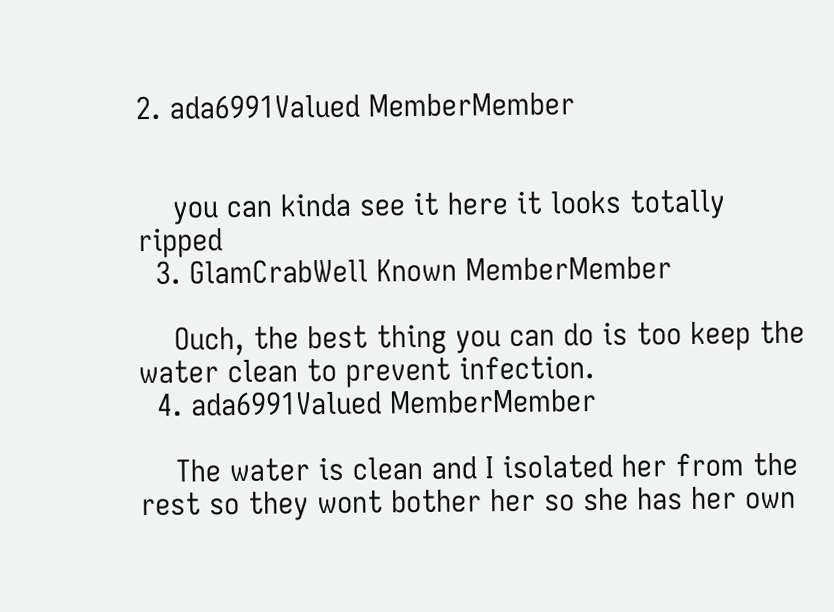2. ada6991Valued MemberMember


    you can kinda see it here it looks totally ripped
  3. GlamCrabWell Known MemberMember

    Ouch, the best thing you can do is too keep the water clean to prevent infection.
  4. ada6991Valued MemberMember

    The water is clean and I isolated her from the rest so they wont bother her so she has her own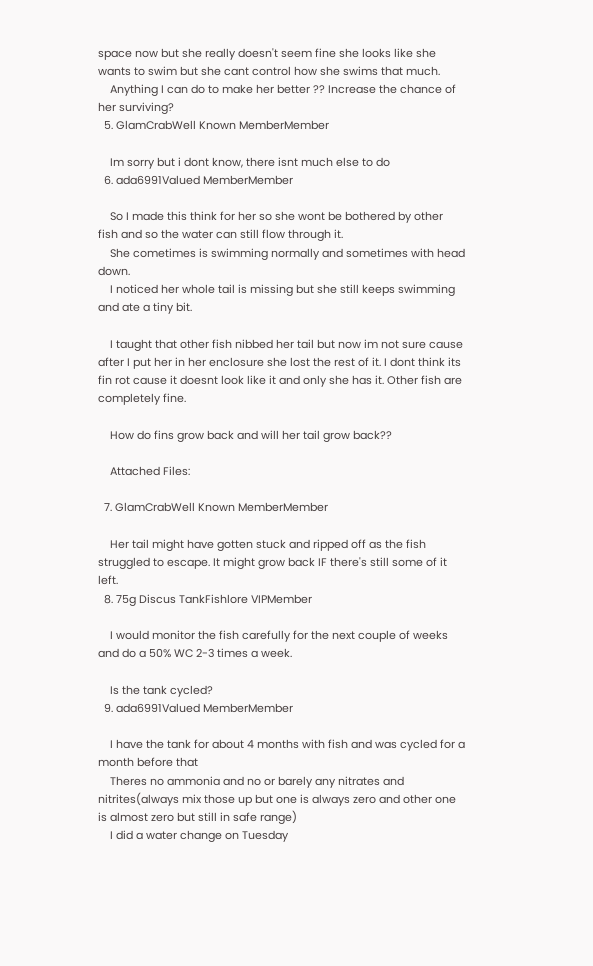space now but she really doesn't seem fine she looks like she wants to swim but she cant control how she swims that much.
    Anything I can do to make her better ?? Increase the chance of her surviving?
  5. GlamCrabWell Known MemberMember

    Im sorry but i dont know, there isnt much else to do
  6. ada6991Valued MemberMember

    So I made this think for her so she wont be bothered by other fish and so the water can still flow through it.
    She cometimes is swimming normally and sometimes with head down.
    I noticed her whole tail is missing but she still keeps swimming and ate a tiny bit.

    I taught that other fish nibbed her tail but now im not sure cause after I put her in her enclosure she lost the rest of it. I dont think its fin rot cause it doesnt look like it and only she has it. Other fish are completely fine.

    How do fins grow back and will her tail grow back??

    Attached Files:

  7. GlamCrabWell Known MemberMember

    Her tail might have gotten stuck and ripped off as the fish struggled to escape. It might grow back IF there's still some of it left.
  8. 75g Discus TankFishlore VIPMember

    I would monitor the fish carefully for the next couple of weeks and do a 50% WC 2-3 times a week.

    Is the tank cycled?
  9. ada6991Valued MemberMember

    I have the tank for about 4 months with fish and was cycled for a month before that
    Theres no ammonia and no or barely any nitrates and nitrites(always mix those up but one is always zero and other one is almost zero but still in safe range)
    I did a water change on Tuesday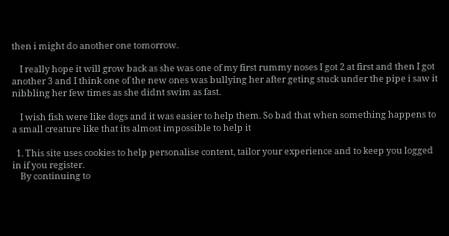then i might do another one tomorrow.

    I really hope it will grow back as she was one of my first rummy noses I got 2 at first and then I got another 3 and I think one of the new ones was bullying her after geting stuck under the pipe i saw it nibbling her few times as she didnt swim as fast.

    I wish fish were like dogs and it was easier to help them. So bad that when something happens to a small creature like that its almost impossible to help it

  1. This site uses cookies to help personalise content, tailor your experience and to keep you logged in if you register.
    By continuing to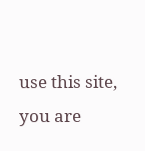use this site, you are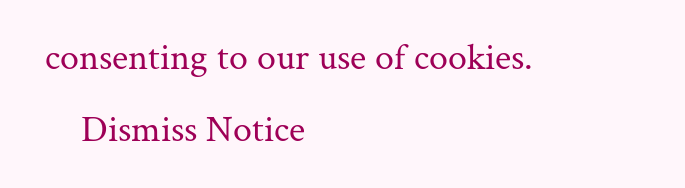consenting to our use of cookies.
    Dismiss Notice